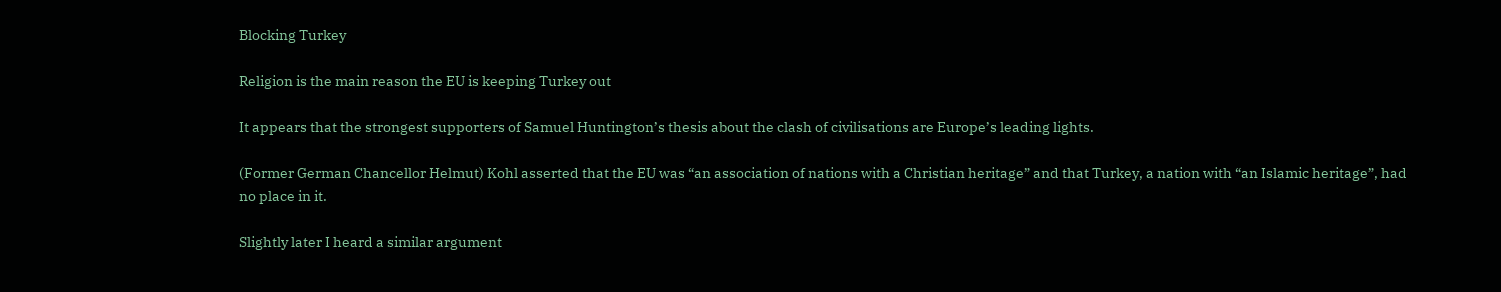Blocking Turkey

Religion is the main reason the EU is keeping Turkey out

It appears that the strongest supporters of Samuel Huntington’s thesis about the clash of civilisations are Europe’s leading lights.

(Former German Chancellor Helmut) Kohl asserted that the EU was “an association of nations with a Christian heritage” and that Turkey, a nation with “an Islamic heritage”, had no place in it.

Slightly later I heard a similar argument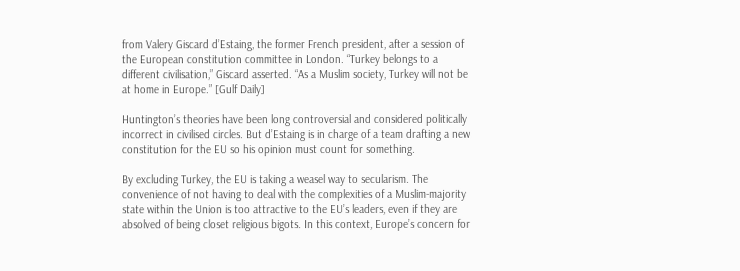from Valery Giscard d’Estaing, the former French president, after a session of the European constitution committee in London. “Turkey belongs to a different civilisation,” Giscard asserted. “As a Muslim society, Turkey will not be at home in Europe.” [Gulf Daily]

Huntington’s theories have been long controversial and considered politically incorrect in civilised circles. But d’Estaing is in charge of a team drafting a new constitution for the EU so his opinion must count for something.

By excluding Turkey, the EU is taking a weasel way to secularism. The convenience of not having to deal with the complexities of a Muslim-majority state within the Union is too attractive to the EU’s leaders, even if they are absolved of being closet religious bigots. In this context, Europe’s concern for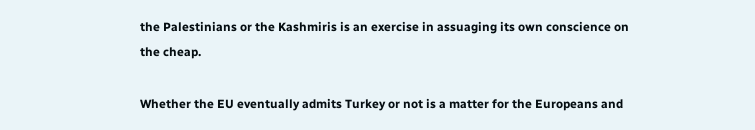the Palestinians or the Kashmiris is an exercise in assuaging its own conscience on the cheap.

Whether the EU eventually admits Turkey or not is a matter for the Europeans and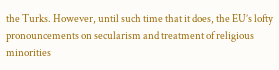the Turks. However, until such time that it does, the EU’s lofty pronouncements on secularism and treatment of religious minorities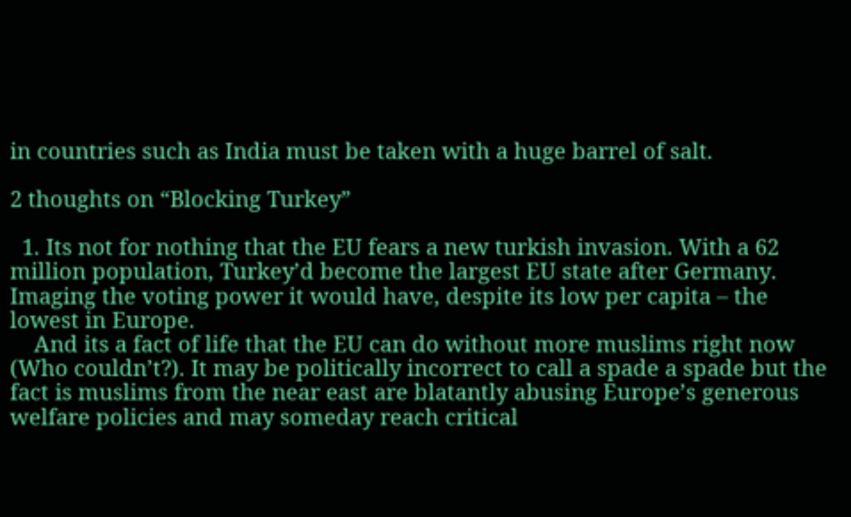in countries such as India must be taken with a huge barrel of salt.

2 thoughts on “Blocking Turkey”

  1. Its not for nothing that the EU fears a new turkish invasion. With a 62 million population, Turkey’d become the largest EU state after Germany. Imaging the voting power it would have, despite its low per capita – the lowest in Europe.
    And its a fact of life that the EU can do without more muslims right now (Who couldn’t?). It may be politically incorrect to call a spade a spade but the fact is muslims from the near east are blatantly abusing Europe’s generous welfare policies and may someday reach critical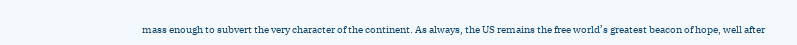mass enough to subvert the very character of the continent. As always, the US remains the free world’s greatest beacon of hope, well after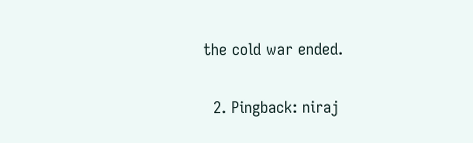the cold war ended.

  2. Pingback: niraj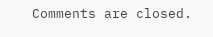Comments are closed.